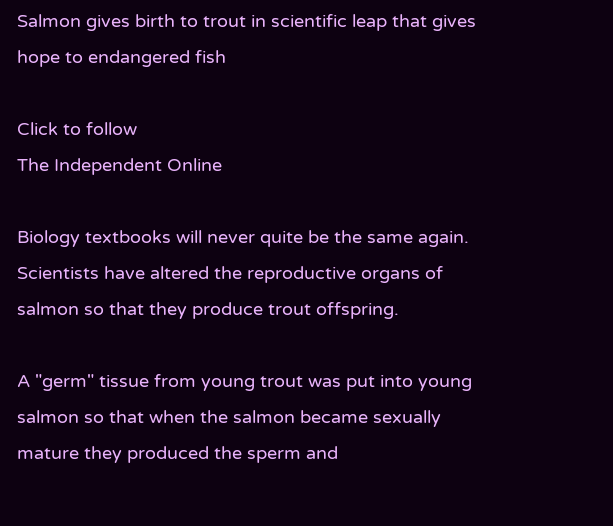Salmon gives birth to trout in scientific leap that gives hope to endangered fish

Click to follow
The Independent Online

Biology textbooks will never quite be the same again. Scientists have altered the reproductive organs of salmon so that they produce trout offspring.

A "germ" tissue from young trout was put into young salmon so that when the salmon became sexually mature they produced the sperm and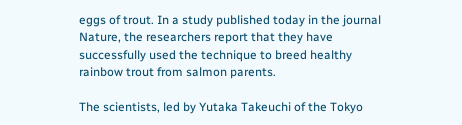eggs of trout. In a study published today in the journal Nature, the researchers report that they have successfully used the technique to breed healthy rainbow trout from salmon parents.

The scientists, led by Yutaka Takeuchi of the Tokyo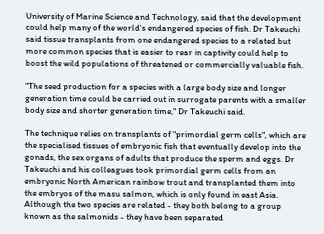University of Marine Science and Technology, said that the development could help many of the world's endangered species of fish. Dr Takeuchi said tissue transplants from one endangered species to a related but more common species that is easier to rear in captivity could help to boost the wild populations of threatened or commercially valuable fish.

"The seed production for a species with a large body size and longer generation time could be carried out in surrogate parents with a smaller body size and shorter generation time," Dr Takeuchi said.

The technique relies on transplants of "primordial germ cells", which are the specialised tissues of embryonic fish that eventually develop into the gonads, the sex organs of adults that produce the sperm and eggs. Dr Takeuchi and his colleagues took primordial germ cells from an embryonic North American rainbow trout and transplanted them into the embryos of the masu salmon, which is only found in east Asia. Although the two species are related - they both belong to a group known as the salmonids - they have been separated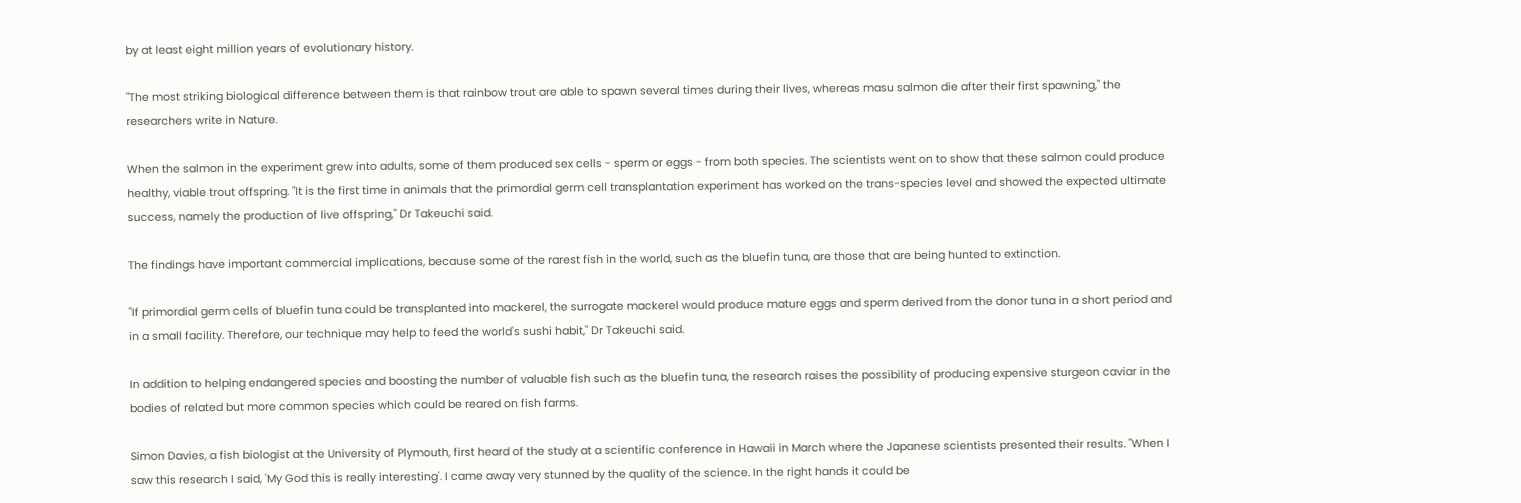by at least eight million years of evolutionary history.

"The most striking biological difference between them is that rainbow trout are able to spawn several times during their lives, whereas masu salmon die after their first spawning," the researchers write in Nature.

When the salmon in the experiment grew into adults, some of them produced sex cells - sperm or eggs - from both species. The scientists went on to show that these salmon could produce healthy, viable trout offspring. "It is the first time in animals that the primordial germ cell transplantation experiment has worked on the trans-species level and showed the expected ultimate success, namely the production of live offspring," Dr Takeuchi said.

The findings have important commercial implications, because some of the rarest fish in the world, such as the bluefin tuna, are those that are being hunted to extinction.

"If primordial germ cells of bluefin tuna could be transplanted into mackerel, the surrogate mackerel would produce mature eggs and sperm derived from the donor tuna in a short period and in a small facility. Therefore, our technique may help to feed the world's sushi habit," Dr Takeuchi said.

In addition to helping endangered species and boosting the number of valuable fish such as the bluefin tuna, the research raises the possibility of producing expensive sturgeon caviar in the bodies of related but more common species which could be reared on fish farms.

Simon Davies, a fish biologist at the University of Plymouth, first heard of the study at a scientific conference in Hawaii in March where the Japanese scientists presented their results. "When I saw this research I said, 'My God this is really interesting'. I came away very stunned by the quality of the science. In the right hands it could be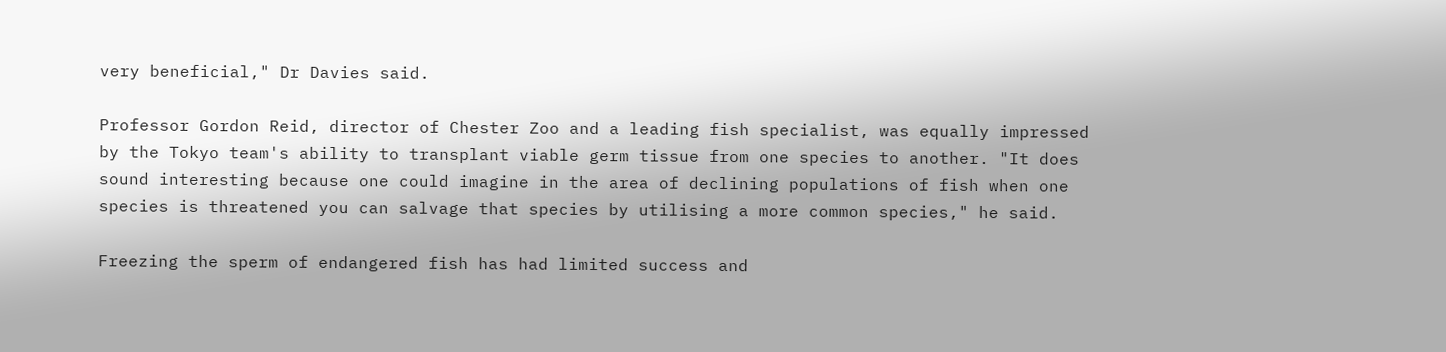very beneficial," Dr Davies said.

Professor Gordon Reid, director of Chester Zoo and a leading fish specialist, was equally impressed by the Tokyo team's ability to transplant viable germ tissue from one species to another. "It does sound interesting because one could imagine in the area of declining populations of fish when one species is threatened you can salvage that species by utilising a more common species," he said.

Freezing the sperm of endangered fish has had limited success and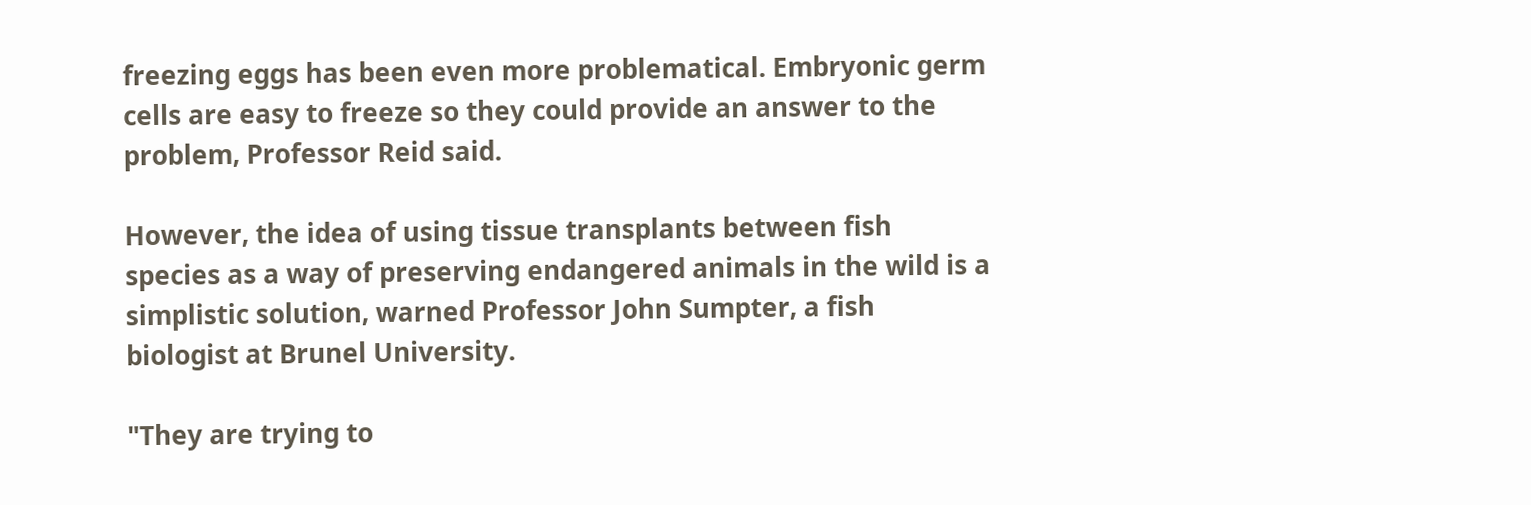freezing eggs has been even more problematical. Embryonic germ cells are easy to freeze so they could provide an answer to the problem, Professor Reid said.

However, the idea of using tissue transplants between fish species as a way of preserving endangered animals in the wild is a simplistic solution, warned Professor John Sumpter, a fish biologist at Brunel University.

"They are trying to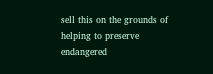sell this on the grounds of helping to preserve endangered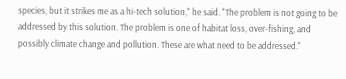species, but it strikes me as a hi-tech solution," he said. "The problem is not going to be addressed by this solution. The problem is one of habitat loss, over-fishing, and possibly climate change and pollution. These are what need to be addressed."